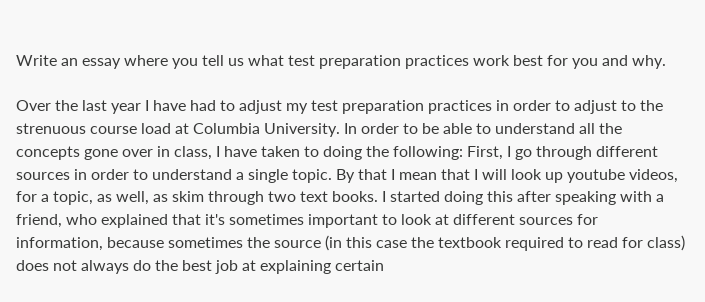Write an essay where you tell us what test preparation practices work best for you and why.

Over the last year I have had to adjust my test preparation practices in order to adjust to the strenuous course load at Columbia University. In order to be able to understand all the concepts gone over in class, I have taken to doing the following: First, I go through different sources in order to understand a single topic. By that I mean that I will look up youtube videos, for a topic, as well, as skim through two text books. I started doing this after speaking with a friend, who explained that it's sometimes important to look at different sources for information, because sometimes the source (in this case the textbook required to read for class) does not always do the best job at explaining certain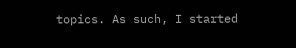topics. As such, I started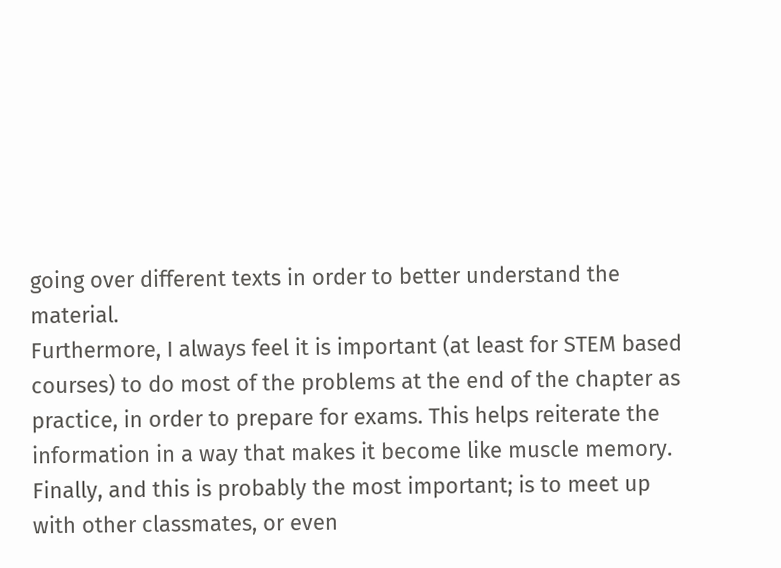going over different texts in order to better understand the material.
Furthermore, I always feel it is important (at least for STEM based courses) to do most of the problems at the end of the chapter as practice, in order to prepare for exams. This helps reiterate the information in a way that makes it become like muscle memory.
Finally, and this is probably the most important; is to meet up with other classmates, or even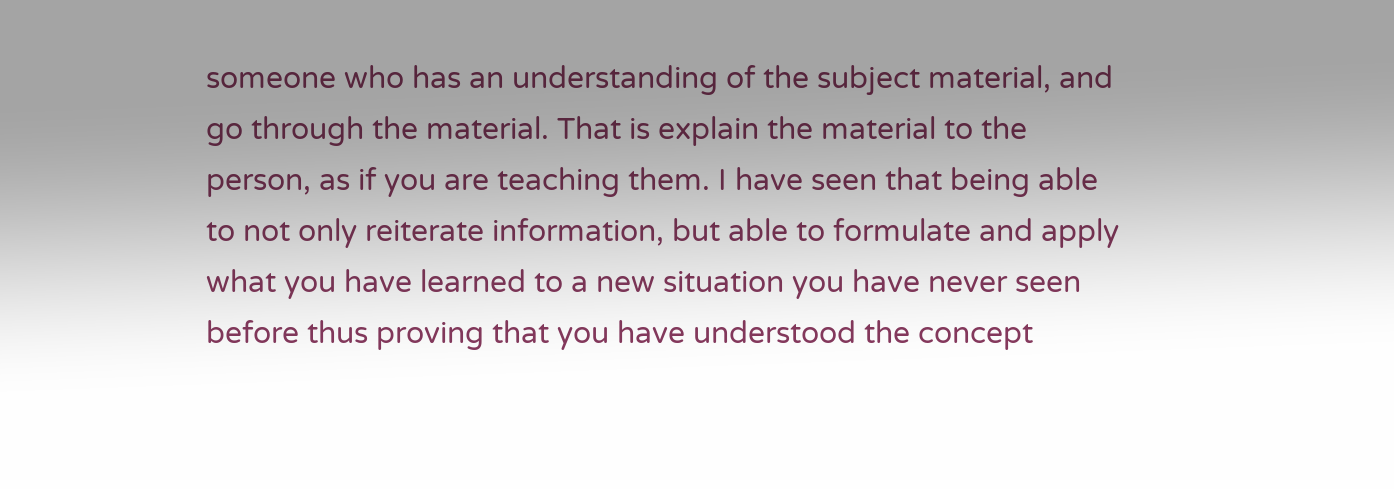someone who has an understanding of the subject material, and go through the material. That is explain the material to the person, as if you are teaching them. I have seen that being able to not only reiterate information, but able to formulate and apply what you have learned to a new situation you have never seen before thus proving that you have understood the concept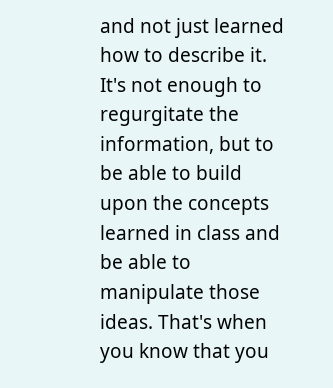and not just learned how to describe it. It's not enough to regurgitate the information, but to be able to build upon the concepts learned in class and be able to manipulate those ideas. That's when you know that you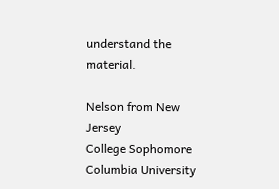understand the material.

Nelson from New Jersey
College Sophomore
Columbia University